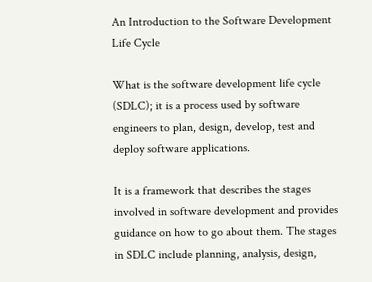An Introduction to the Software Development Life Cycle

What is the software development life cycle (SDLC); it is a process used by software engineers to plan, design, develop, test and deploy software applications.

It is a framework that describes the stages involved in software development and provides guidance on how to go about them. The stages in SDLC include planning, analysis, design,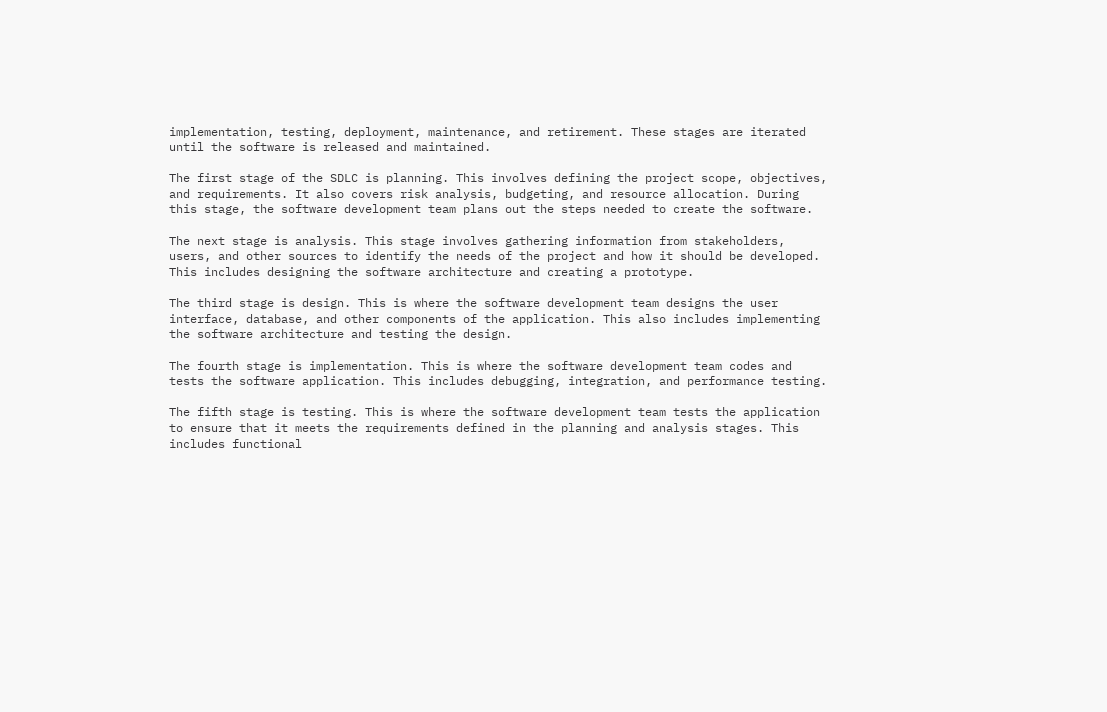implementation, testing, deployment, maintenance, and retirement. These stages are iterated until the software is released and maintained.

The first stage of the SDLC is planning. This involves defining the project scope, objectives, and requirements. It also covers risk analysis, budgeting, and resource allocation. During this stage, the software development team plans out the steps needed to create the software.

The next stage is analysis. This stage involves gathering information from stakeholders, users, and other sources to identify the needs of the project and how it should be developed. This includes designing the software architecture and creating a prototype.

The third stage is design. This is where the software development team designs the user interface, database, and other components of the application. This also includes implementing the software architecture and testing the design.

The fourth stage is implementation. This is where the software development team codes and tests the software application. This includes debugging, integration, and performance testing.

The fifth stage is testing. This is where the software development team tests the application to ensure that it meets the requirements defined in the planning and analysis stages. This includes functional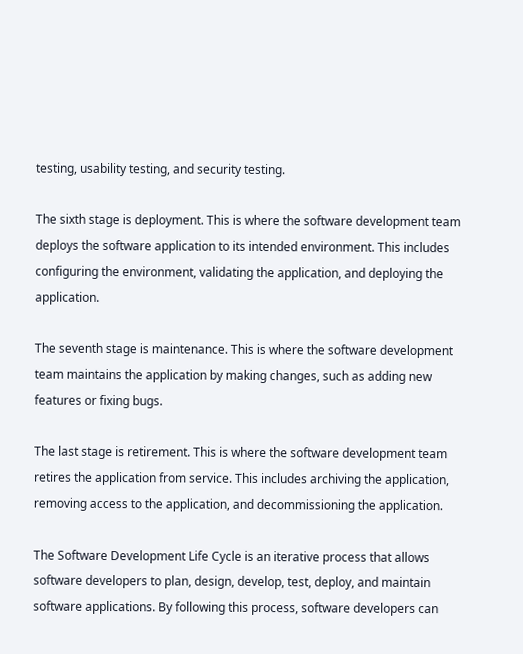testing, usability testing, and security testing.

The sixth stage is deployment. This is where the software development team deploys the software application to its intended environment. This includes configuring the environment, validating the application, and deploying the application.

The seventh stage is maintenance. This is where the software development team maintains the application by making changes, such as adding new features or fixing bugs.

The last stage is retirement. This is where the software development team retires the application from service. This includes archiving the application, removing access to the application, and decommissioning the application.

The Software Development Life Cycle is an iterative process that allows software developers to plan, design, develop, test, deploy, and maintain software applications. By following this process, software developers can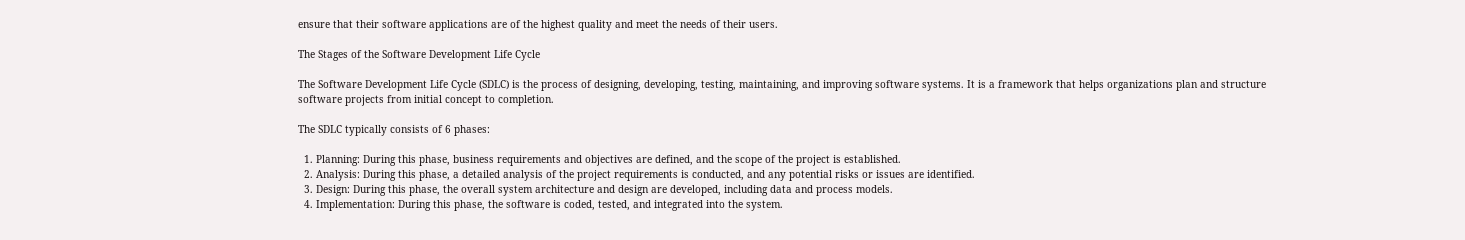ensure that their software applications are of the highest quality and meet the needs of their users.

The Stages of the Software Development Life Cycle

The Software Development Life Cycle (SDLC) is the process of designing, developing, testing, maintaining, and improving software systems. It is a framework that helps organizations plan and structure software projects from initial concept to completion.

The SDLC typically consists of 6 phases:

  1. Planning: During this phase, business requirements and objectives are defined, and the scope of the project is established.
  2. Analysis: During this phase, a detailed analysis of the project requirements is conducted, and any potential risks or issues are identified.
  3. Design: During this phase, the overall system architecture and design are developed, including data and process models.
  4. Implementation: During this phase, the software is coded, tested, and integrated into the system.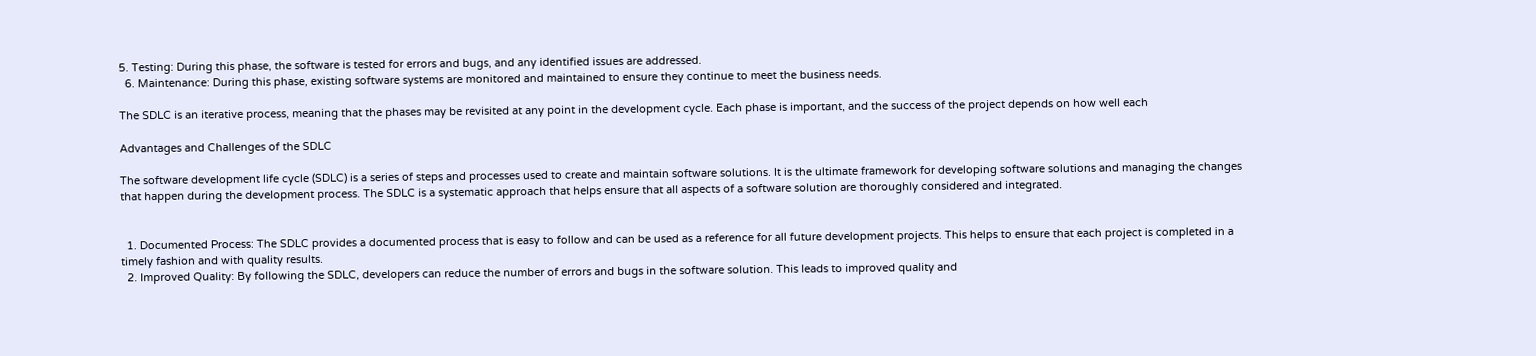5. Testing: During this phase, the software is tested for errors and bugs, and any identified issues are addressed.
  6. Maintenance: During this phase, existing software systems are monitored and maintained to ensure they continue to meet the business needs.

The SDLC is an iterative process, meaning that the phases may be revisited at any point in the development cycle. Each phase is important, and the success of the project depends on how well each

Advantages and Challenges of the SDLC

The software development life cycle (SDLC) is a series of steps and processes used to create and maintain software solutions. It is the ultimate framework for developing software solutions and managing the changes that happen during the development process. The SDLC is a systematic approach that helps ensure that all aspects of a software solution are thoroughly considered and integrated.


  1. Documented Process: The SDLC provides a documented process that is easy to follow and can be used as a reference for all future development projects. This helps to ensure that each project is completed in a timely fashion and with quality results.
  2. Improved Quality: By following the SDLC, developers can reduce the number of errors and bugs in the software solution. This leads to improved quality and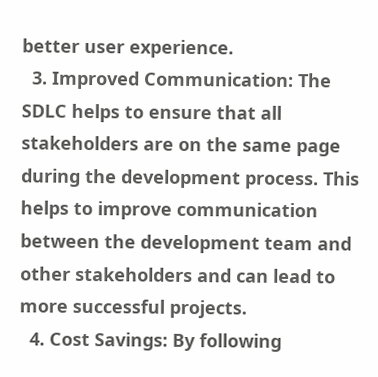better user experience.
  3. Improved Communication: The SDLC helps to ensure that all stakeholders are on the same page during the development process. This helps to improve communication between the development team and other stakeholders and can lead to more successful projects.
  4. Cost Savings: By following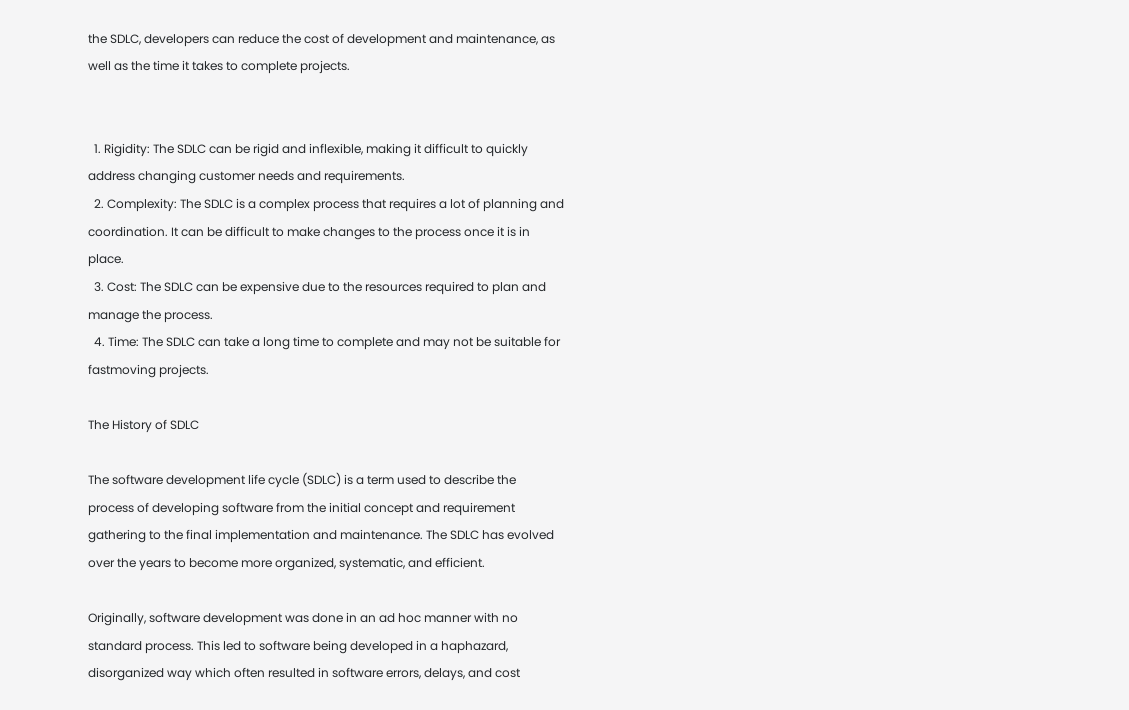the SDLC, developers can reduce the cost of development and maintenance, as well as the time it takes to complete projects.


  1. Rigidity: The SDLC can be rigid and inflexible, making it difficult to quickly address changing customer needs and requirements.
  2. Complexity: The SDLC is a complex process that requires a lot of planning and coordination. It can be difficult to make changes to the process once it is in place.
  3. Cost: The SDLC can be expensive due to the resources required to plan and manage the process.
  4. Time: The SDLC can take a long time to complete and may not be suitable for fastmoving projects.

The History of SDLC

The software development life cycle (SDLC) is a term used to describe the process of developing software from the initial concept and requirement gathering to the final implementation and maintenance. The SDLC has evolved over the years to become more organized, systematic, and efficient.

Originally, software development was done in an ad hoc manner with no standard process. This led to software being developed in a haphazard, disorganized way which often resulted in software errors, delays, and cost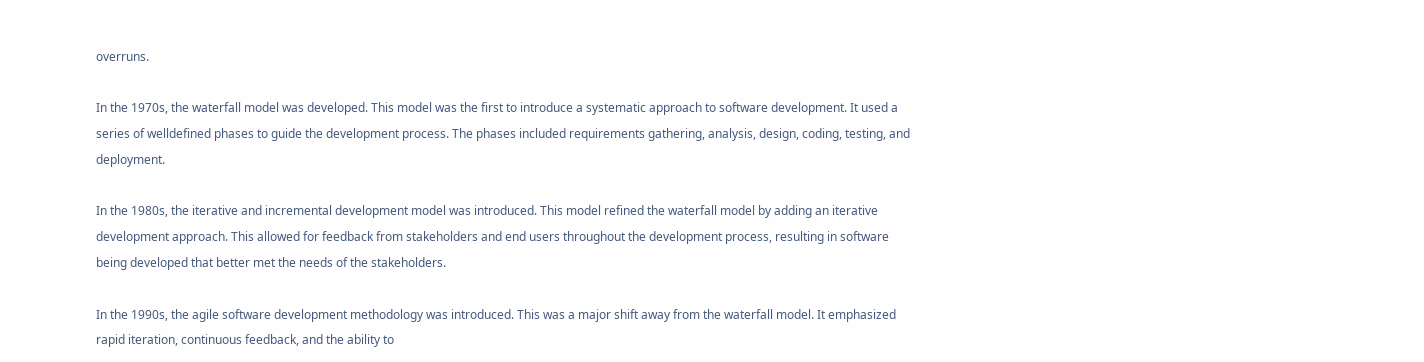overruns.

In the 1970s, the waterfall model was developed. This model was the first to introduce a systematic approach to software development. It used a series of welldefined phases to guide the development process. The phases included requirements gathering, analysis, design, coding, testing, and deployment.

In the 1980s, the iterative and incremental development model was introduced. This model refined the waterfall model by adding an iterative development approach. This allowed for feedback from stakeholders and end users throughout the development process, resulting in software being developed that better met the needs of the stakeholders.

In the 1990s, the agile software development methodology was introduced. This was a major shift away from the waterfall model. It emphasized rapid iteration, continuous feedback, and the ability to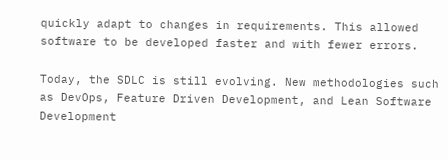quickly adapt to changes in requirements. This allowed software to be developed faster and with fewer errors.

Today, the SDLC is still evolving. New methodologies such as DevOps, Feature Driven Development, and Lean Software Development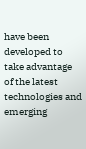have been developed to take advantage of the latest technologies and emerging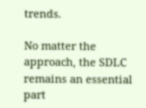trends.

No matter the approach, the SDLC remains an essential part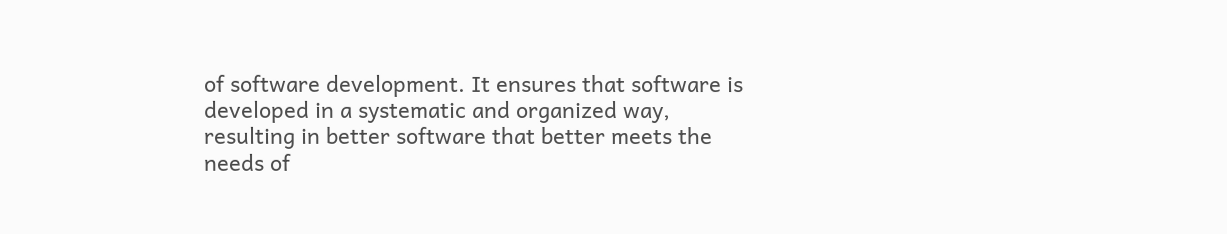of software development. It ensures that software is developed in a systematic and organized way, resulting in better software that better meets the needs of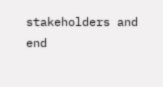stakeholders and end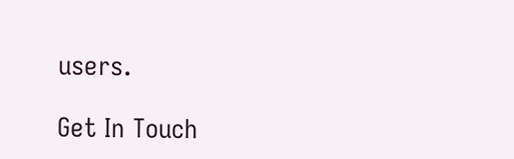users.

Get In Touch